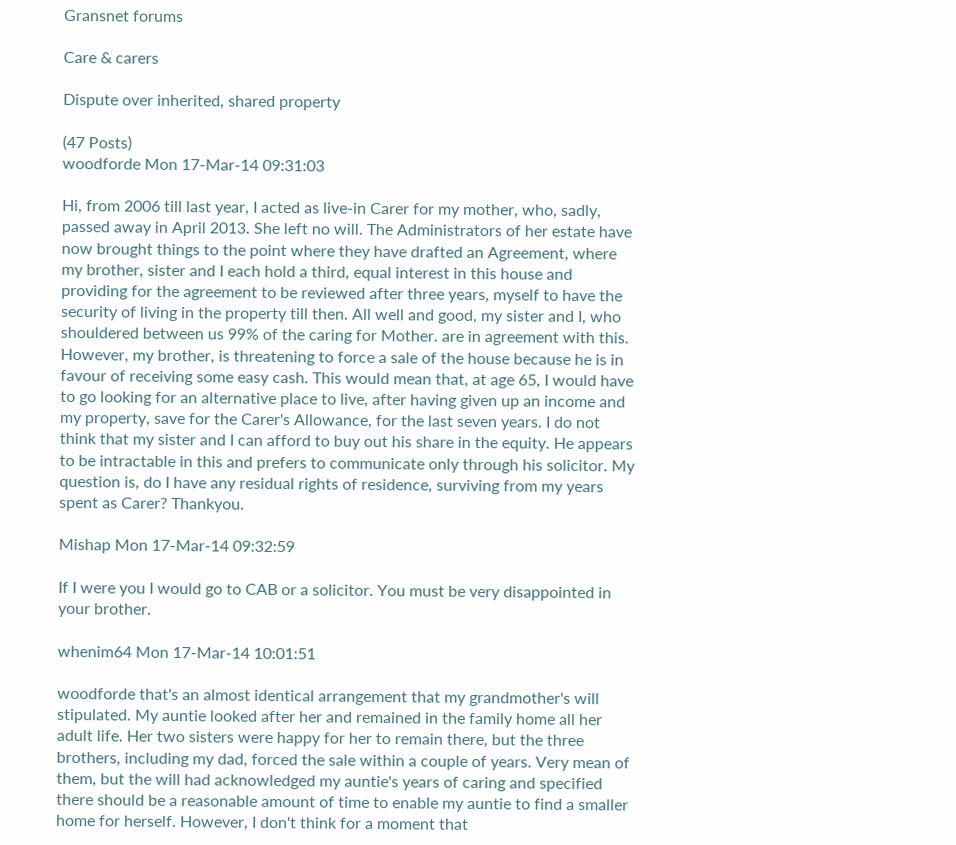Gransnet forums

Care & carers

Dispute over inherited, shared property

(47 Posts)
woodforde Mon 17-Mar-14 09:31:03

Hi, from 2006 till last year, I acted as live-in Carer for my mother, who, sadly, passed away in April 2013. She left no will. The Administrators of her estate have now brought things to the point where they have drafted an Agreement, where my brother, sister and I each hold a third, equal interest in this house and providing for the agreement to be reviewed after three years, myself to have the security of living in the property till then. All well and good, my sister and I, who shouldered between us 99% of the caring for Mother. are in agreement with this. However, my brother, is threatening to force a sale of the house because he is in favour of receiving some easy cash. This would mean that, at age 65, I would have to go looking for an alternative place to live, after having given up an income and my property, save for the Carer's Allowance, for the last seven years. I do not think that my sister and I can afford to buy out his share in the equity. He appears to be intractable in this and prefers to communicate only through his solicitor. My question is, do I have any residual rights of residence, surviving from my years spent as Carer? Thankyou.

Mishap Mon 17-Mar-14 09:32:59

If I were you I would go to CAB or a solicitor. You must be very disappointed in your brother.

whenim64 Mon 17-Mar-14 10:01:51

woodforde that's an almost identical arrangement that my grandmother's will stipulated. My auntie looked after her and remained in the family home all her adult life. Her two sisters were happy for her to remain there, but the three brothers, including my dad, forced the sale within a couple of years. Very mean of them, but the will had acknowledged my auntie's years of caring and specified there should be a reasonable amount of time to enable my auntie to find a smaller home for herself. However, I don't think for a moment that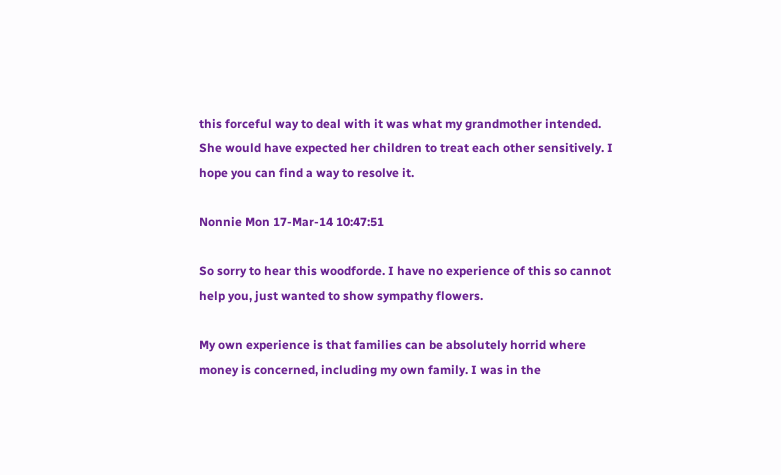this forceful way to deal with it was what my grandmother intended. She would have expected her children to treat each other sensitively. I hope you can find a way to resolve it.

Nonnie Mon 17-Mar-14 10:47:51

So sorry to hear this woodforde. I have no experience of this so cannot help you, just wanted to show sympathy flowers.

My own experience is that families can be absolutely horrid where money is concerned, including my own family. I was in the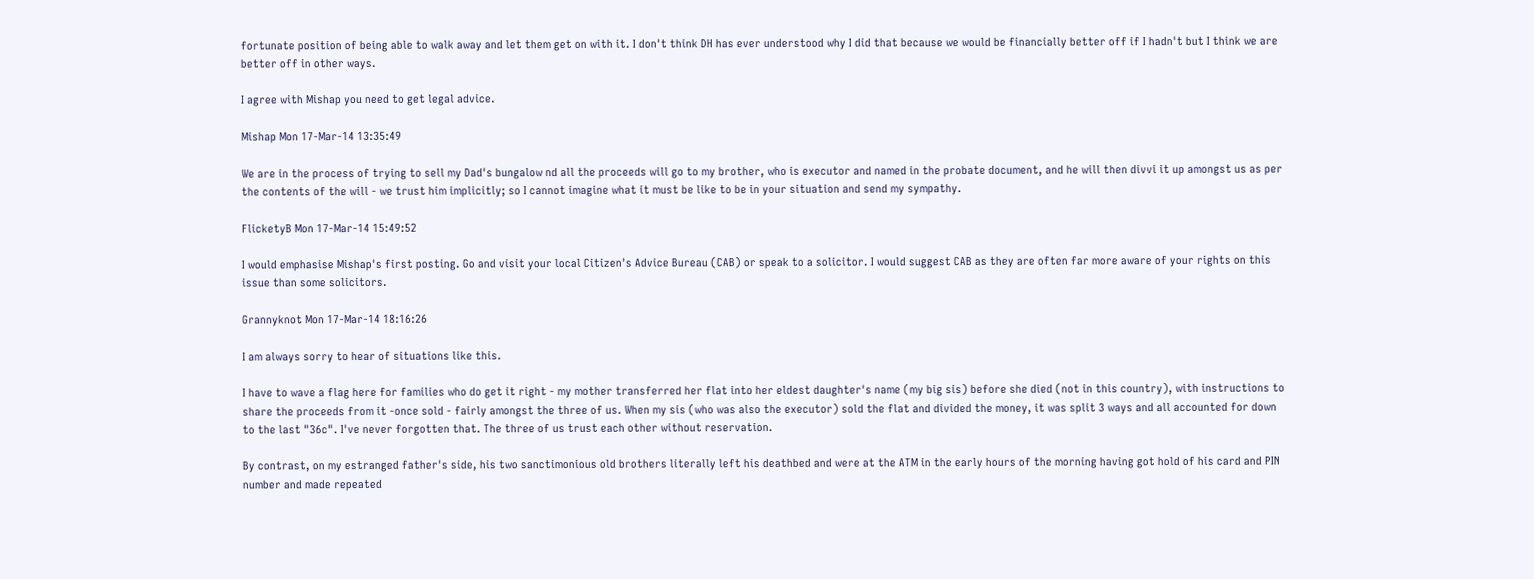fortunate position of being able to walk away and let them get on with it. I don't think DH has ever understood why I did that because we would be financially better off if I hadn't but I think we are better off in other ways.

I agree with Mishap you need to get legal advice.

Mishap Mon 17-Mar-14 13:35:49

We are in the process of trying to sell my Dad's bungalow nd all the proceeds will go to my brother, who is executor and named in the probate document, and he will then divvi it up amongst us as per the contents of the will - we trust him implicitly; so I cannot imagine what it must be like to be in your situation and send my sympathy.

FlicketyB Mon 17-Mar-14 15:49:52

I would emphasise Mishap's first posting. Go and visit your local Citizen's Advice Bureau (CAB) or speak to a solicitor. I would suggest CAB as they are often far more aware of your rights on this issue than some solicitors.

Grannyknot Mon 17-Mar-14 18:16:26

I am always sorry to hear of situations like this.

I have to wave a flag here for families who do get it right - my mother transferred her flat into her eldest daughter's name (my big sis) before she died (not in this country), with instructions to share the proceeds from it -once sold - fairly amongst the three of us. When my sis (who was also the executor) sold the flat and divided the money, it was split 3 ways and all accounted for down to the last "36c". I've never forgotten that. The three of us trust each other without reservation.

By contrast, on my estranged father's side, his two sanctimonious old brothers literally left his deathbed and were at the ATM in the early hours of the morning having got hold of his card and PIN number and made repeated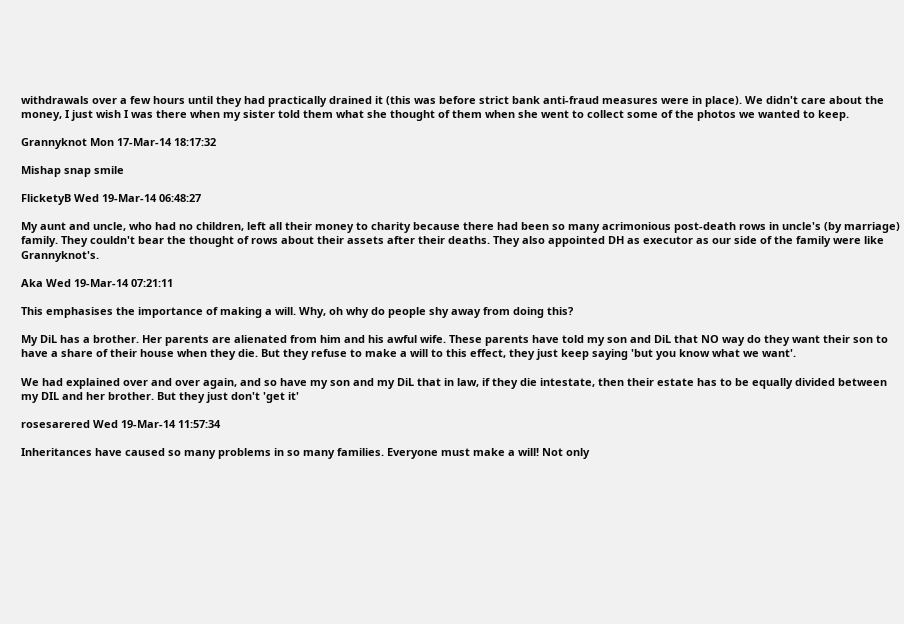withdrawals over a few hours until they had practically drained it (this was before strict bank anti-fraud measures were in place). We didn't care about the money, I just wish I was there when my sister told them what she thought of them when she went to collect some of the photos we wanted to keep.

Grannyknot Mon 17-Mar-14 18:17:32

Mishap snap smile

FlicketyB Wed 19-Mar-14 06:48:27

My aunt and uncle, who had no children, left all their money to charity because there had been so many acrimonious post-death rows in uncle's (by marriage) family. They couldn't bear the thought of rows about their assets after their deaths. They also appointed DH as executor as our side of the family were like Grannyknot's.

Aka Wed 19-Mar-14 07:21:11

This emphasises the importance of making a will. Why, oh why do people shy away from doing this?

My DiL has a brother. Her parents are alienated from him and his awful wife. These parents have told my son and DiL that NO way do they want their son to have a share of their house when they die. But they refuse to make a will to this effect, they just keep saying 'but you know what we want'.

We had explained over and over again, and so have my son and my DiL that in law, if they die intestate, then their estate has to be equally divided between my DIL and her brother. But they just don't 'get it'

rosesarered Wed 19-Mar-14 11:57:34

Inheritances have caused so many problems in so many families. Everyone must make a will! Not only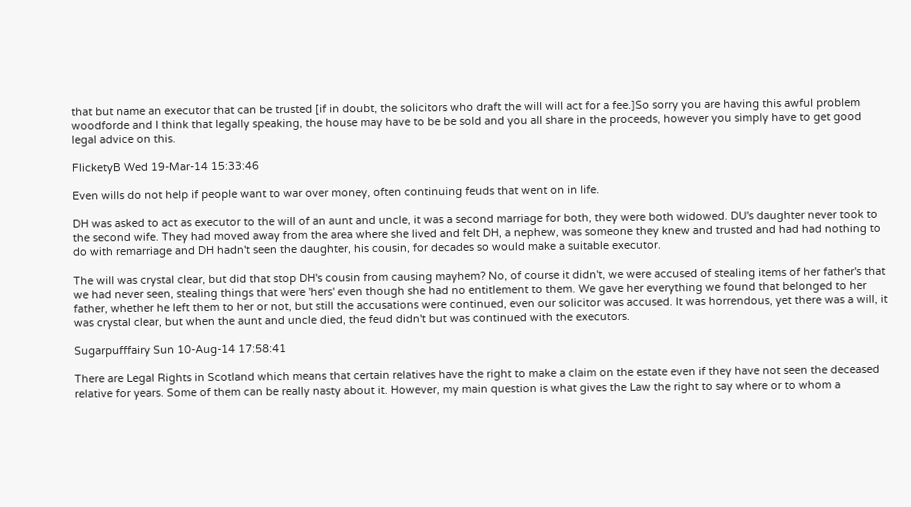that but name an executor that can be trusted [if in doubt, the solicitors who draft the will will act for a fee.]So sorry you are having this awful problem woodforde and I think that legally speaking, the house may have to be be sold and you all share in the proceeds, however you simply have to get good legal advice on this.

FlicketyB Wed 19-Mar-14 15:33:46

Even wills do not help if people want to war over money, often continuing feuds that went on in life.

DH was asked to act as executor to the will of an aunt and uncle, it was a second marriage for both, they were both widowed. DU's daughter never took to the second wife. They had moved away from the area where she lived and felt DH, a nephew, was someone they knew and trusted and had had nothing to do with remarriage and DH hadn't seen the daughter, his cousin, for decades so would make a suitable executor.

The will was crystal clear, but did that stop DH's cousin from causing mayhem? No, of course it didn't, we were accused of stealing items of her father's that we had never seen, stealing things that were 'hers' even though she had no entitlement to them. We gave her everything we found that belonged to her father, whether he left them to her or not, but still the accusations were continued, even our solicitor was accused. It was horrendous, yet there was a will, it was crystal clear, but when the aunt and uncle died, the feud didn't but was continued with the executors.

Sugarpufffairy Sun 10-Aug-14 17:58:41

There are Legal Rights in Scotland which means that certain relatives have the right to make a claim on the estate even if they have not seen the deceased relative for years. Some of them can be really nasty about it. However, my main question is what gives the Law the right to say where or to whom a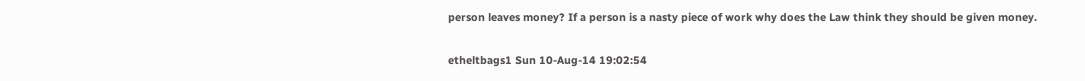person leaves money? If a person is a nasty piece of work why does the Law think they should be given money.

etheltbags1 Sun 10-Aug-14 19:02:54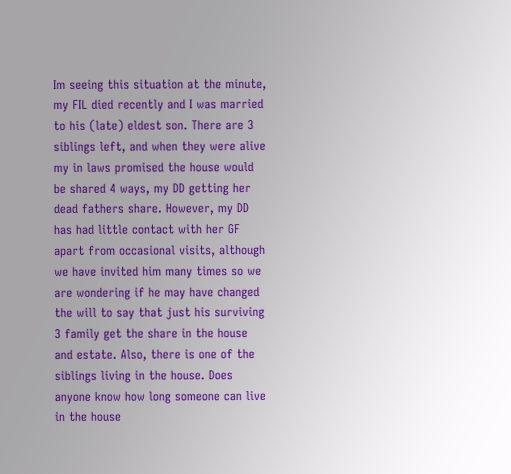Im seeing this situation at the minute, my FIL died recently and I was married to his (late) eldest son. There are 3 siblings left, and when they were alive my in laws promised the house would be shared 4 ways, my DD getting her dead fathers share. However, my DD has had little contact with her GF apart from occasional visits, although we have invited him many times so we are wondering if he may have changed the will to say that just his surviving 3 family get the share in the house and estate. Also, there is one of the siblings living in the house. Does anyone know how long someone can live in the house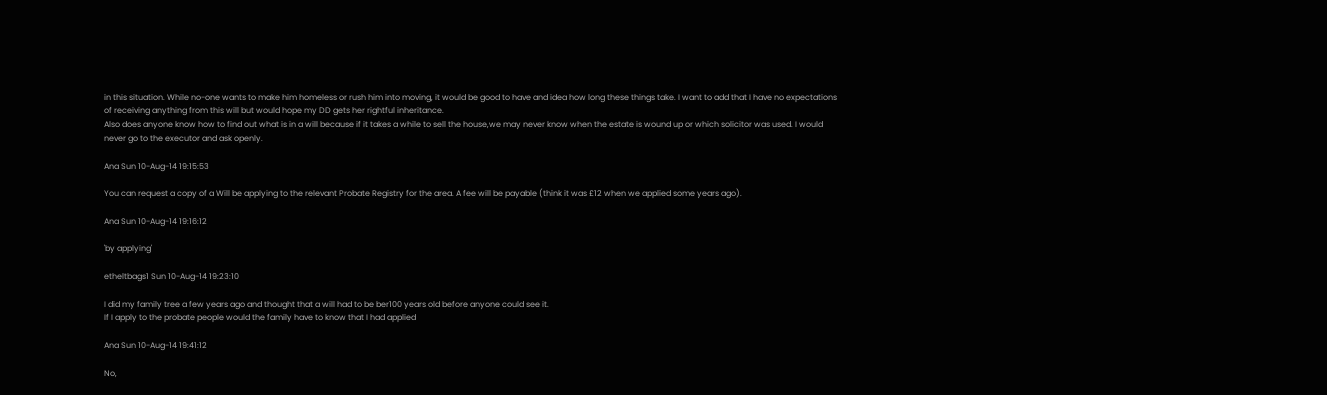in this situation. While no-one wants to make him homeless or rush him into moving, it would be good to have and idea how long these things take. I want to add that I have no expectations of receiving anything from this will but would hope my DD gets her rightful inheritance.
Also does anyone know how to find out what is in a will because if it takes a while to sell the house,we may never know when the estate is wound up or which solicitor was used. I would never go to the executor and ask openly.

Ana Sun 10-Aug-14 19:15:53

You can request a copy of a Will be applying to the relevant Probate Registry for the area. A fee will be payable (think it was £12 when we applied some years ago).

Ana Sun 10-Aug-14 19:16:12

'by applying'

etheltbags1 Sun 10-Aug-14 19:23:10

I did my family tree a few years ago and thought that a will had to be ber100 years old before anyone could see it.
If I apply to the probate people would the family have to know that I had applied

Ana Sun 10-Aug-14 19:41:12

No,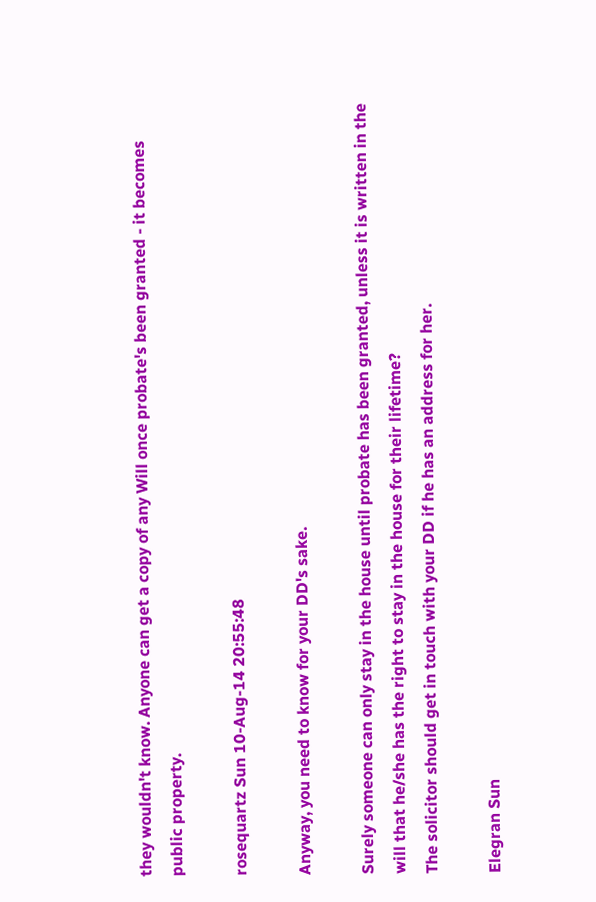they wouldn't know. Anyone can get a copy of any Will once probate's been granted - it becomes public property.

rosequartz Sun 10-Aug-14 20:55:48

Anyway, you need to know for your DD's sake.

Surely someone can only stay in the house until probate has been granted, unless it is written in the will that he/she has the right to stay in the house for their lifetime?
The solicitor should get in touch with your DD if he has an address for her.

Elegran Sun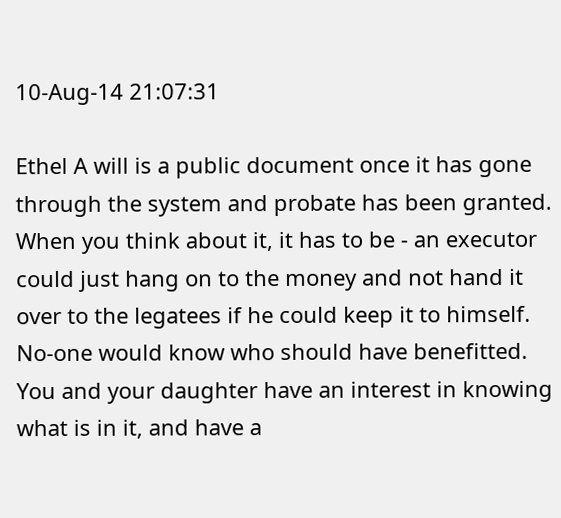10-Aug-14 21:07:31

Ethel A will is a public document once it has gone through the system and probate has been granted. When you think about it, it has to be - an executor could just hang on to the money and not hand it over to the legatees if he could keep it to himself. No-one would know who should have benefitted. You and your daughter have an interest in knowing what is in it, and have a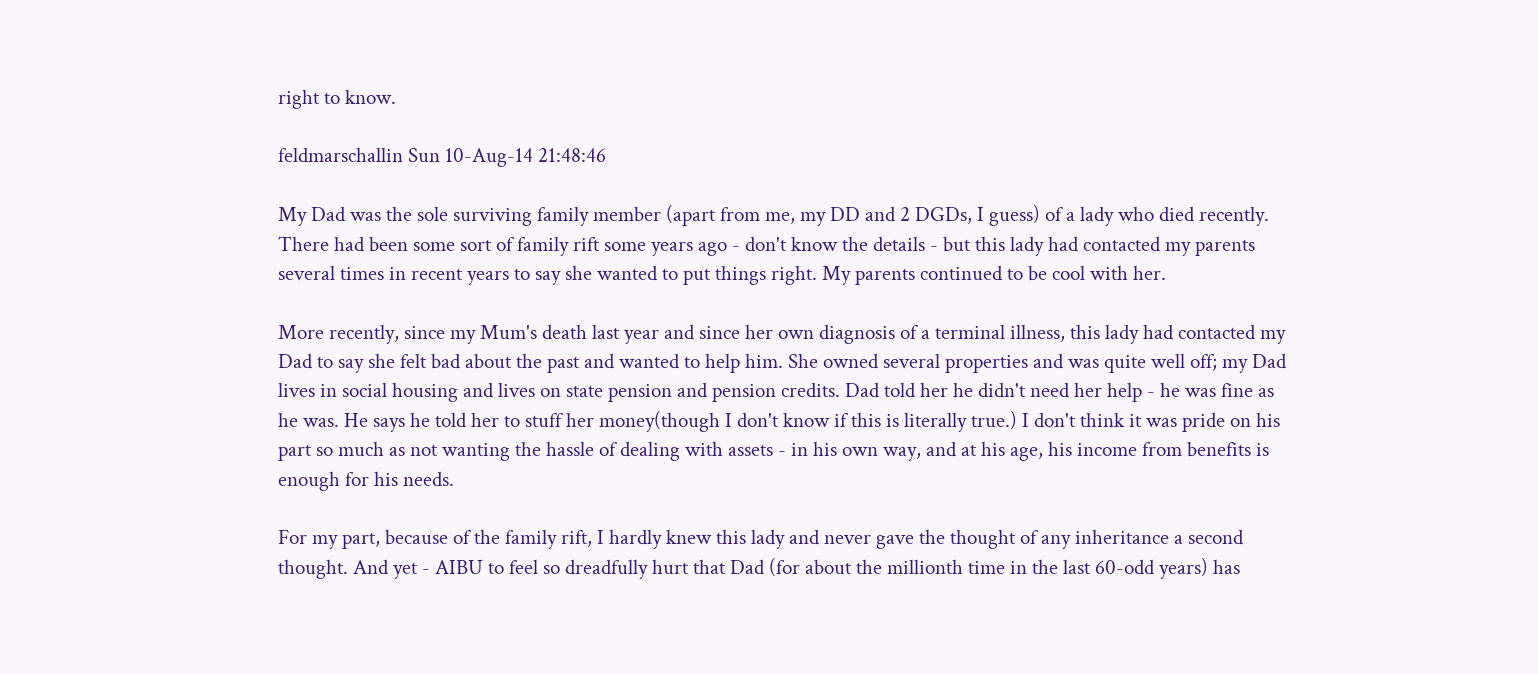right to know.

feldmarschallin Sun 10-Aug-14 21:48:46

My Dad was the sole surviving family member (apart from me, my DD and 2 DGDs, I guess) of a lady who died recently. There had been some sort of family rift some years ago - don't know the details - but this lady had contacted my parents several times in recent years to say she wanted to put things right. My parents continued to be cool with her.

More recently, since my Mum's death last year and since her own diagnosis of a terminal illness, this lady had contacted my Dad to say she felt bad about the past and wanted to help him. She owned several properties and was quite well off; my Dad lives in social housing and lives on state pension and pension credits. Dad told her he didn't need her help - he was fine as he was. He says he told her to stuff her money(though I don't know if this is literally true.) I don't think it was pride on his part so much as not wanting the hassle of dealing with assets - in his own way, and at his age, his income from benefits is enough for his needs.

For my part, because of the family rift, I hardly knew this lady and never gave the thought of any inheritance a second thought. And yet - AIBU to feel so dreadfully hurt that Dad (for about the millionth time in the last 60-odd years) has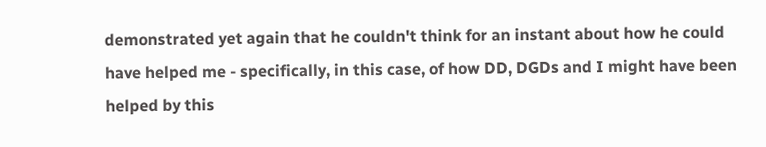demonstrated yet again that he couldn't think for an instant about how he could have helped me - specifically, in this case, of how DD, DGDs and I might have been helped by this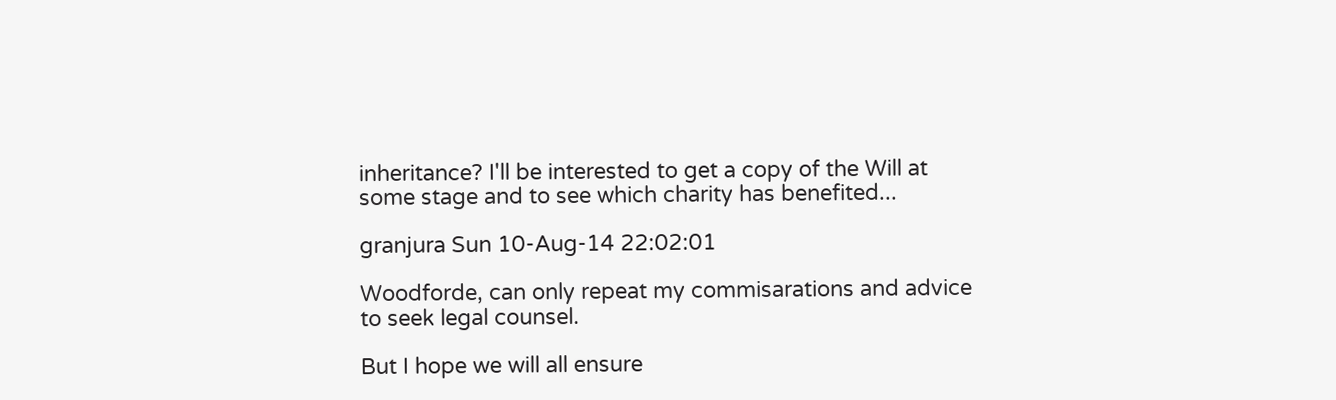inheritance? I'll be interested to get a copy of the Will at some stage and to see which charity has benefited...

granjura Sun 10-Aug-14 22:02:01

Woodforde, can only repeat my commisarations and advice to seek legal counsel.

But I hope we will all ensure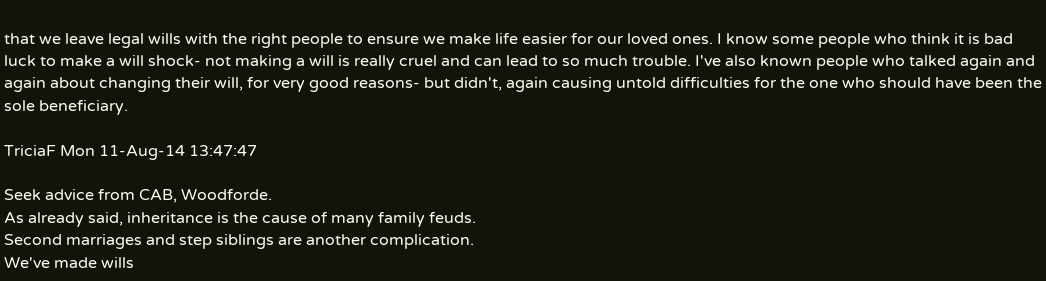that we leave legal wills with the right people to ensure we make life easier for our loved ones. I know some people who think it is bad luck to make a will shock- not making a will is really cruel and can lead to so much trouble. I've also known people who talked again and again about changing their will, for very good reasons- but didn't, again causing untold difficulties for the one who should have been the sole beneficiary.

TriciaF Mon 11-Aug-14 13:47:47

Seek advice from CAB, Woodforde.
As already said, inheritance is the cause of many family feuds.
Second marriages and step siblings are another complication.
We've made wills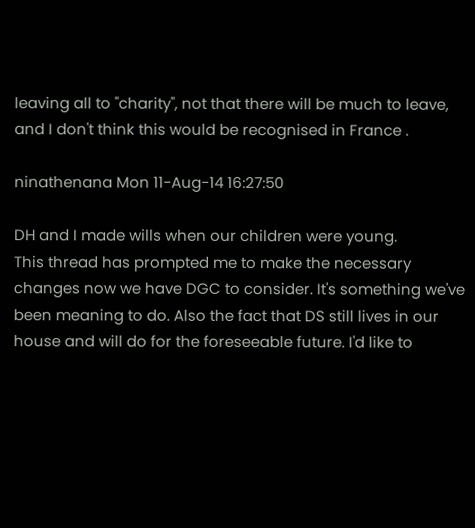leaving all to "charity", not that there will be much to leave, and I don't think this would be recognised in France .

ninathenana Mon 11-Aug-14 16:27:50

DH and I made wills when our children were young.
This thread has prompted me to make the necessary changes now we have DGC to consider. It's something we've been meaning to do. Also the fact that DS still lives in our house and will do for the foreseeable future. I'd like to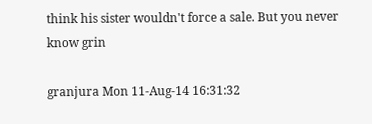think his sister wouldn't force a sale. But you never know grin

granjura Mon 11-Aug-14 16:31:32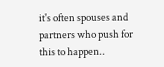it's often spouses and partners who push for this to happen..